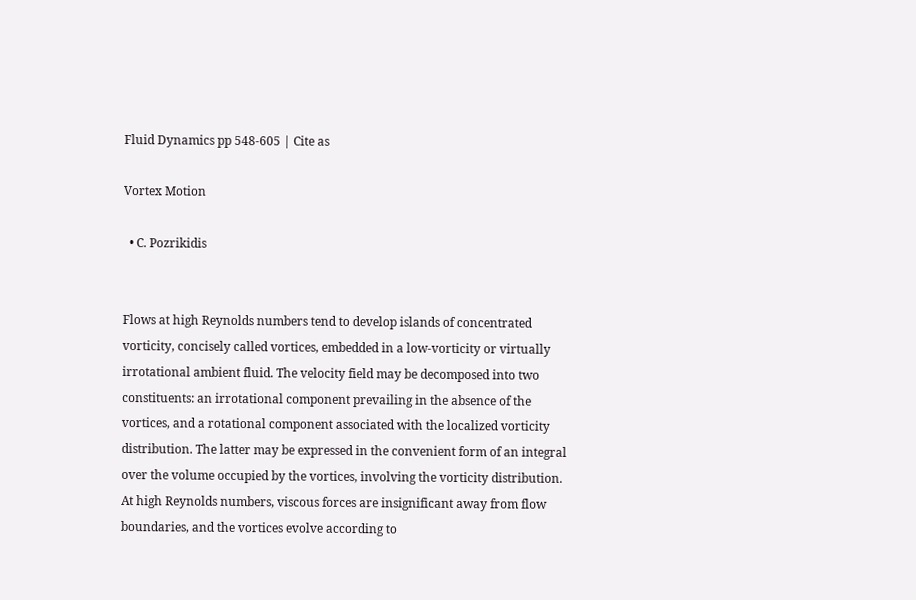Fluid Dynamics pp 548-605 | Cite as

Vortex Motion

  • C. Pozrikidis


Flows at high Reynolds numbers tend to develop islands of concentrated vorticity, concisely called vortices, embedded in a low-vorticity or virtually irrotational ambient fluid. The velocity field may be decomposed into two constituents: an irrotational component prevailing in the absence of the vortices, and a rotational component associated with the localized vorticity distribution. The latter may be expressed in the convenient form of an integral over the volume occupied by the vortices, involving the vorticity distribution. At high Reynolds numbers, viscous forces are insignificant away from flow boundaries, and the vortices evolve according to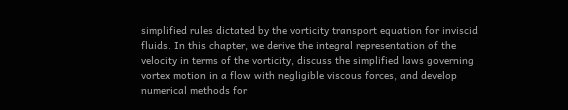simplified rules dictated by the vorticity transport equation for inviscid fluids. In this chapter, we derive the integral representation of the velocity in terms of the vorticity, discuss the simplified laws governing vortex motion in a flow with negligible viscous forces, and develop numerical methods for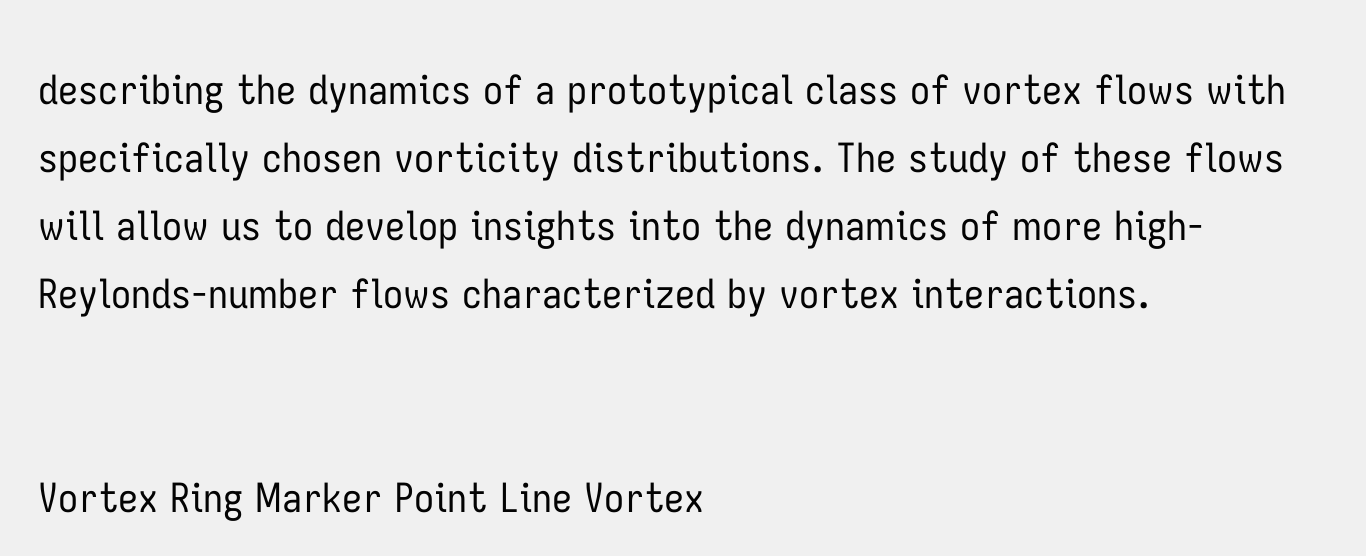describing the dynamics of a prototypical class of vortex flows with specifically chosen vorticity distributions. The study of these flows will allow us to develop insights into the dynamics of more high-Reylonds-number flows characterized by vortex interactions.


Vortex Ring Marker Point Line Vortex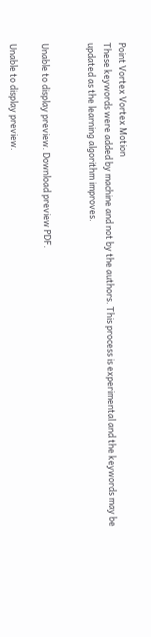Point Vortex Vortex Motion
These keywords were added by machine and not by the authors. This process is experimental and the keywords may be updated as the learning algorithm improves.


Unable to display preview. Download preview PDF.

Unable to display preview.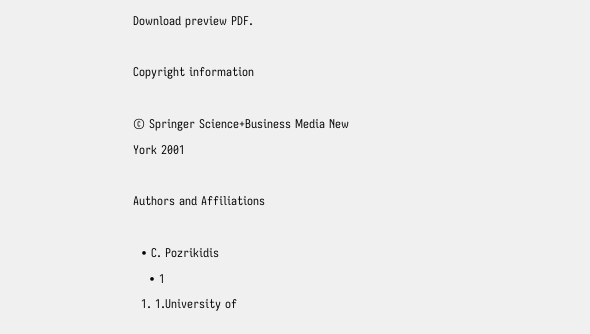Download preview PDF.

Copyright information

© Springer Science+Business Media New York 2001

Authors and Affiliations

  • C. Pozrikidis
    • 1
  1. 1.University of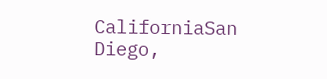CaliforniaSan Diego,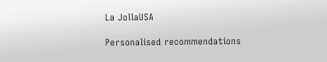La JollaUSA

Personalised recommendations